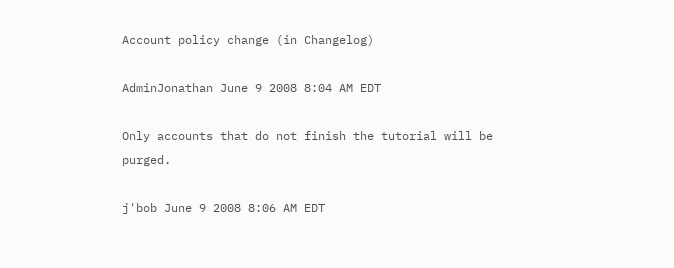Account policy change (in Changelog)

AdminJonathan June 9 2008 8:04 AM EDT

Only accounts that do not finish the tutorial will be purged.

j'bob June 9 2008 8:06 AM EDT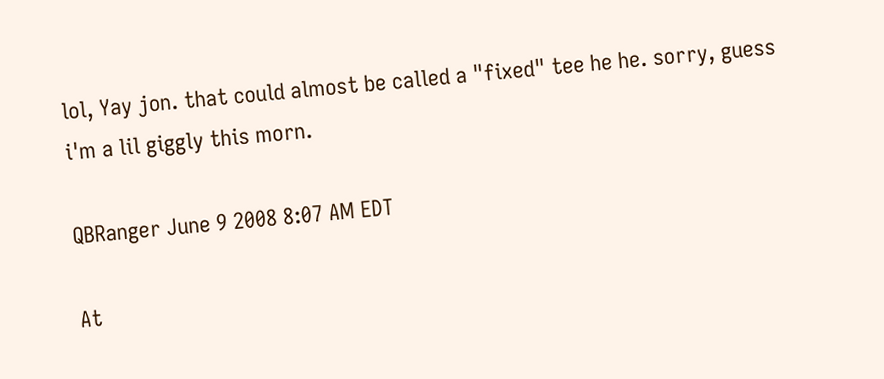lol, Yay jon. that could almost be called a "fixed" tee he he. sorry, guess i'm a lil giggly this morn.

QBRanger June 9 2008 8:07 AM EDT

At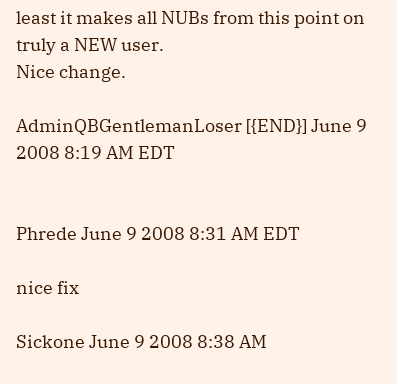least it makes all NUBs from this point on truly a NEW user.
Nice change.

AdminQBGentlemanLoser [{END}] June 9 2008 8:19 AM EDT


Phrede June 9 2008 8:31 AM EDT

nice fix

Sickone June 9 2008 8:38 AM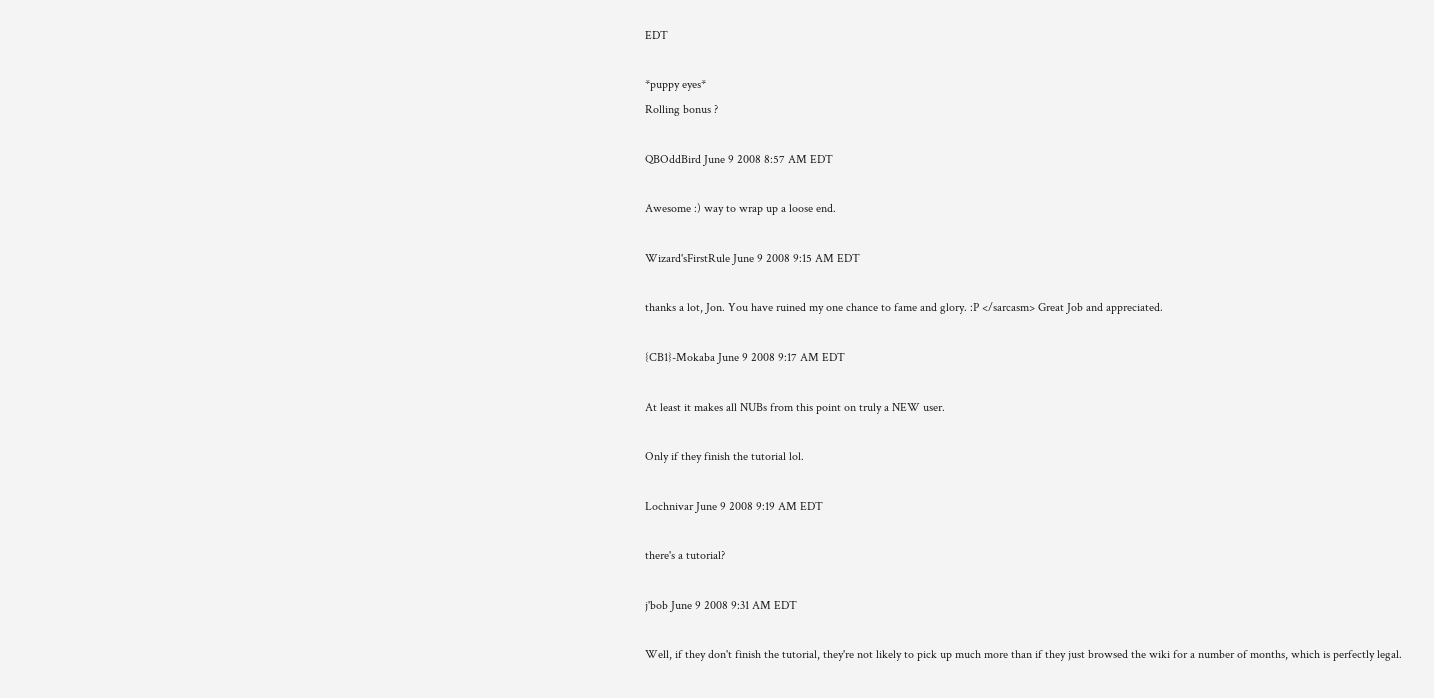EDT

*puppy eyes*
Rolling bonus ?

QBOddBird June 9 2008 8:57 AM EDT

Awesome :) way to wrap up a loose end.

Wizard'sFirstRule June 9 2008 9:15 AM EDT

thanks a lot, Jon. You have ruined my one chance to fame and glory. :P </sarcasm> Great Job and appreciated.

{CB1}-Mokaba June 9 2008 9:17 AM EDT

At least it makes all NUBs from this point on truly a NEW user.

Only if they finish the tutorial lol.

Lochnivar June 9 2008 9:19 AM EDT

there's a tutorial?

j'bob June 9 2008 9:31 AM EDT

Well, if they don't finish the tutorial, they're not likely to pick up much more than if they just browsed the wiki for a number of months, which is perfectly legal.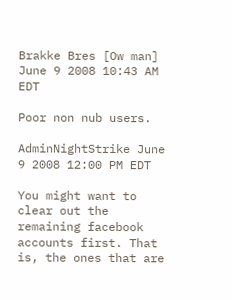Brakke Bres [Ow man] June 9 2008 10:43 AM EDT

Poor non nub users.

AdminNightStrike June 9 2008 12:00 PM EDT

You might want to clear out the remaining facebook accounts first. That is, the ones that are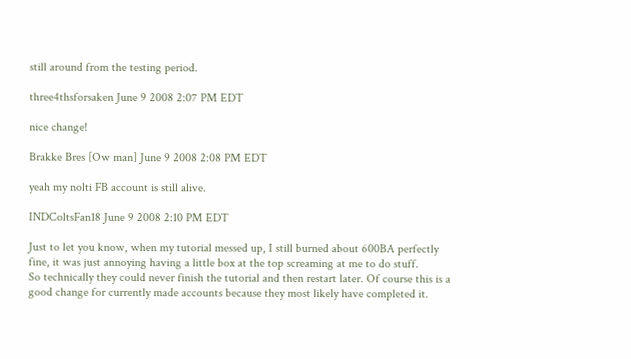still around from the testing period.

three4thsforsaken June 9 2008 2:07 PM EDT

nice change!

Brakke Bres [Ow man] June 9 2008 2:08 PM EDT

yeah my nolti FB account is still alive.

INDColtsFan18 June 9 2008 2:10 PM EDT

Just to let you know, when my tutorial messed up, I still burned about 600BA perfectly fine, it was just annoying having a little box at the top screaming at me to do stuff.
So technically they could never finish the tutorial and then restart later. Of course this is a good change for currently made accounts because they most likely have completed it.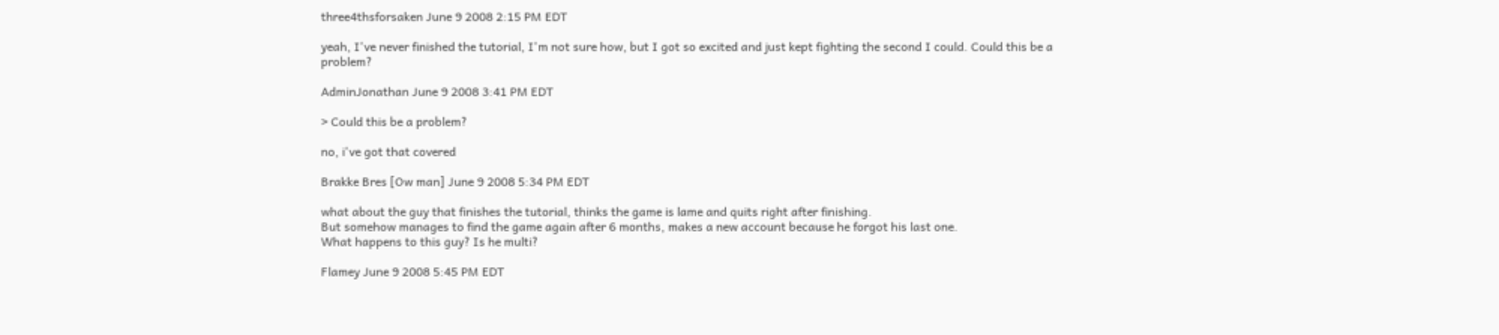three4thsforsaken June 9 2008 2:15 PM EDT

yeah, I've never finished the tutorial, I'm not sure how, but I got so excited and just kept fighting the second I could. Could this be a problem?

AdminJonathan June 9 2008 3:41 PM EDT

> Could this be a problem?

no, i've got that covered

Brakke Bres [Ow man] June 9 2008 5:34 PM EDT

what about the guy that finishes the tutorial, thinks the game is lame and quits right after finishing.
But somehow manages to find the game again after 6 months, makes a new account because he forgot his last one.
What happens to this guy? Is he multi?

Flamey June 9 2008 5:45 PM EDT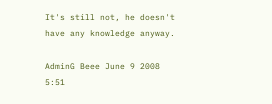It's still not, he doesn't have any knowledge anyway.

AdminG Beee June 9 2008 5:51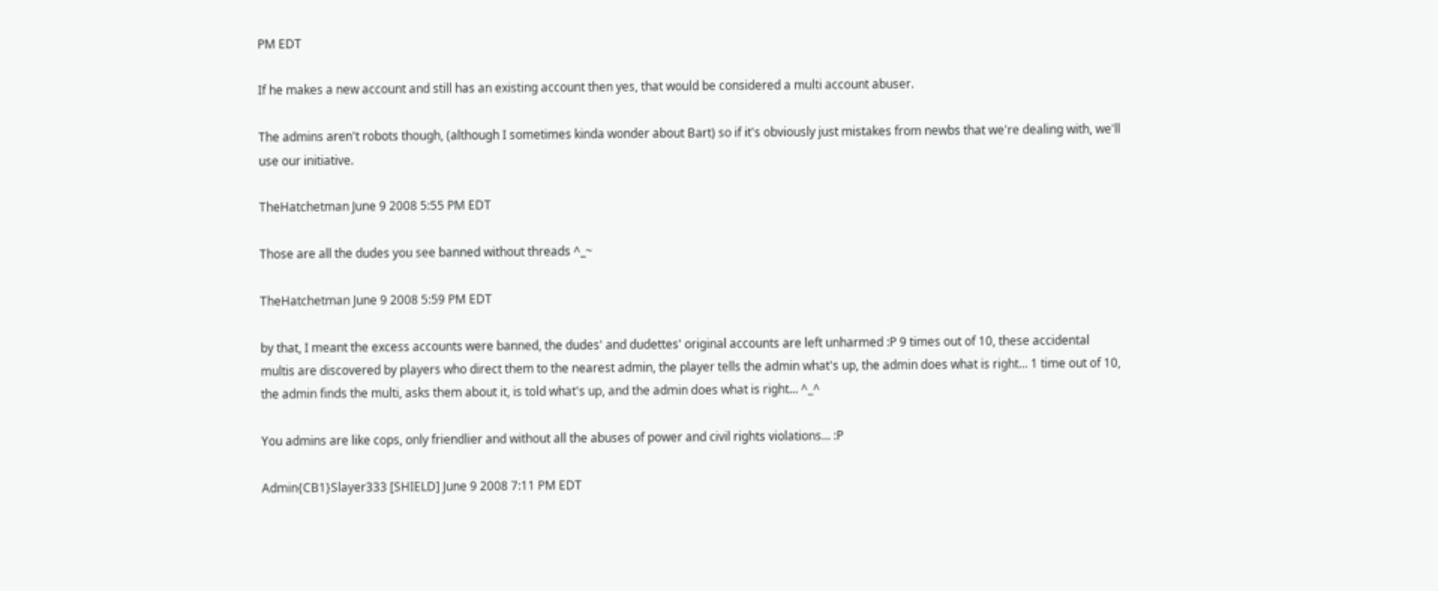PM EDT

If he makes a new account and still has an existing account then yes, that would be considered a multi account abuser.

The admins aren't robots though, (although I sometimes kinda wonder about Bart) so if it's obviously just mistakes from newbs that we're dealing with, we'll use our initiative.

TheHatchetman June 9 2008 5:55 PM EDT

Those are all the dudes you see banned without threads ^_~

TheHatchetman June 9 2008 5:59 PM EDT

by that, I meant the excess accounts were banned, the dudes' and dudettes' original accounts are left unharmed :P 9 times out of 10, these accidental multis are discovered by players who direct them to the nearest admin, the player tells the admin what's up, the admin does what is right... 1 time out of 10, the admin finds the multi, asks them about it, is told what's up, and the admin does what is right... ^_^

You admins are like cops, only friendlier and without all the abuses of power and civil rights violations... :P

Admin{CB1}Slayer333 [SHIELD] June 9 2008 7:11 PM EDT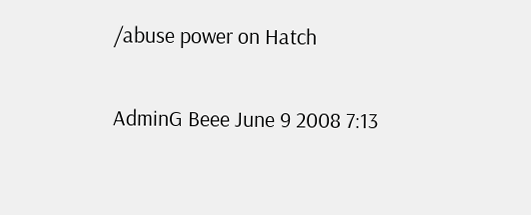/abuse power on Hatch

AdminG Beee June 9 2008 7:13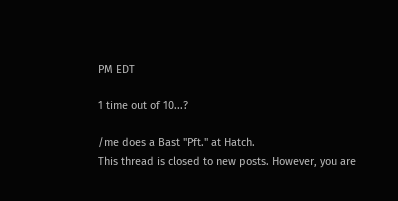PM EDT

1 time out of 10...?

/me does a Bast "Pft." at Hatch.
This thread is closed to new posts. However, you are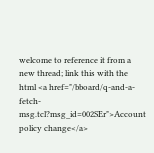welcome to reference it from a new thread; link this with the html <a href="/bboard/q-and-a-fetch-msg.tcl?msg_id=002SEr">Account policy change</a>